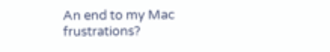An end to my Mac frustrations?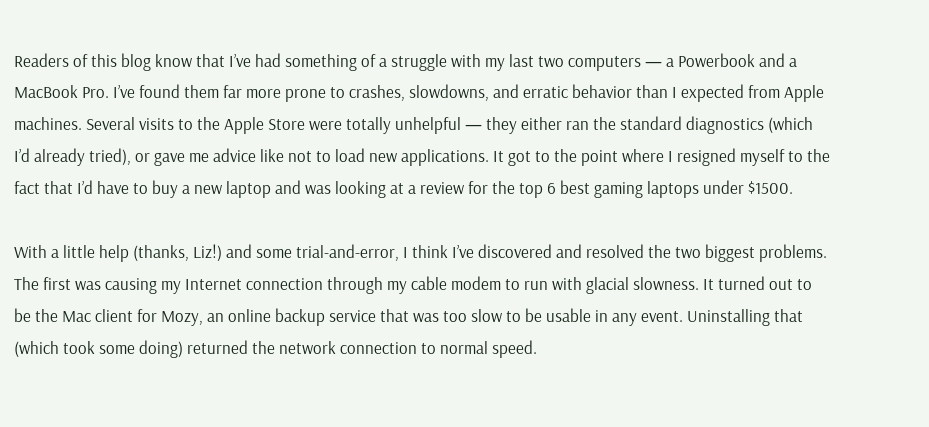Readers of this blog know that I’ve had something of a struggle with my last two computers — a Powerbook and a MacBook Pro. I’ve found them far more prone to crashes, slowdowns, and erratic behavior than I expected from Apple machines. Several visits to the Apple Store were totally unhelpful — they either ran the standard diagnostics (which I’d already tried), or gave me advice like not to load new applications. It got to the point where I resigned myself to the fact that I’d have to buy a new laptop and was looking at a review for the top 6 best gaming laptops under $1500.

With a little help (thanks, Liz!) and some trial-and-error, I think I’ve discovered and resolved the two biggest problems. The first was causing my Internet connection through my cable modem to run with glacial slowness. It turned out to be the Mac client for Mozy, an online backup service that was too slow to be usable in any event. Uninstalling that (which took some doing) returned the network connection to normal speed.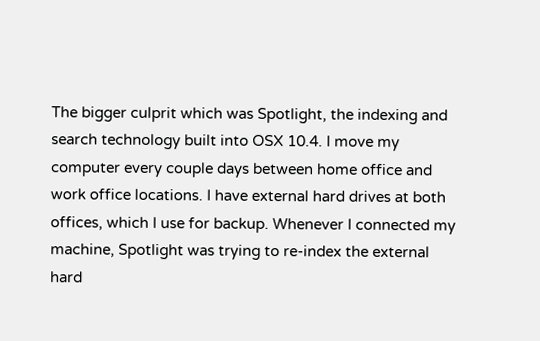The bigger culprit which was Spotlight, the indexing and search technology built into OSX 10.4. I move my computer every couple days between home office and work office locations. I have external hard drives at both offices, which I use for backup. Whenever I connected my machine, Spotlight was trying to re-index the external hard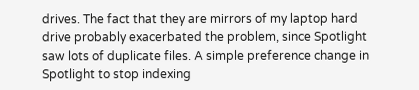drives. The fact that they are mirrors of my laptop hard drive probably exacerbated the problem, since Spotlight saw lots of duplicate files. A simple preference change in Spotlight to stop indexing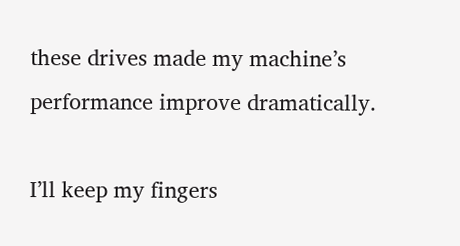these drives made my machine’s performance improve dramatically.

I’ll keep my fingers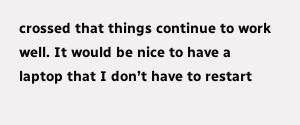crossed that things continue to work well. It would be nice to have a laptop that I don’t have to restart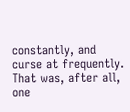constantly, and curse at frequently. That was, after all, one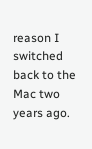reason I switched back to the Mac two years ago.